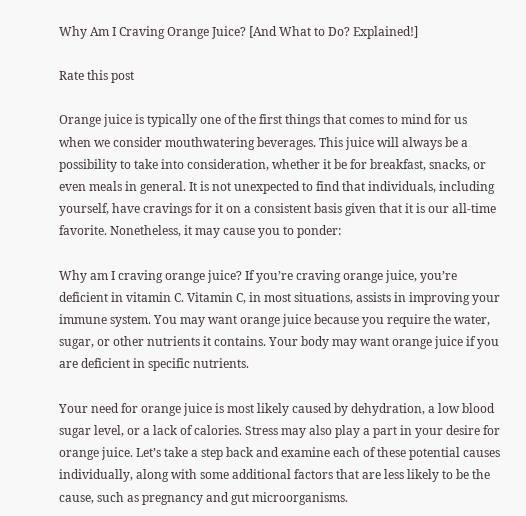Why Am I Craving Orange Juice? [And What to Do? Explained!]

Rate this post

Orange juice is typically one of the first things that comes to mind for us when we consider mouthwatering beverages. This juice will always be a possibility to take into consideration, whether it be for breakfast, snacks, or even meals in general. It is not unexpected to find that individuals, including yourself, have cravings for it on a consistent basis given that it is our all-time favorite. Nonetheless, it may cause you to ponder:

Why am I craving orange juice? If you’re craving orange juice, you’re deficient in vitamin C. Vitamin C, in most situations, assists in improving your immune system. You may want orange juice because you require the water, sugar, or other nutrients it contains. Your body may want orange juice if you are deficient in specific nutrients.

Your need for orange juice is most likely caused by dehydration, a low blood sugar level, or a lack of calories. Stress may also play a part in your desire for orange juice. Let’s take a step back and examine each of these potential causes individually, along with some additional factors that are less likely to be the cause, such as pregnancy and gut microorganisms.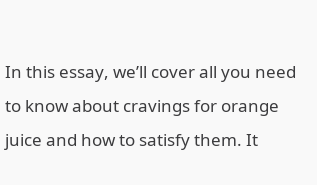In this essay, we’ll cover all you need to know about cravings for orange juice and how to satisfy them. It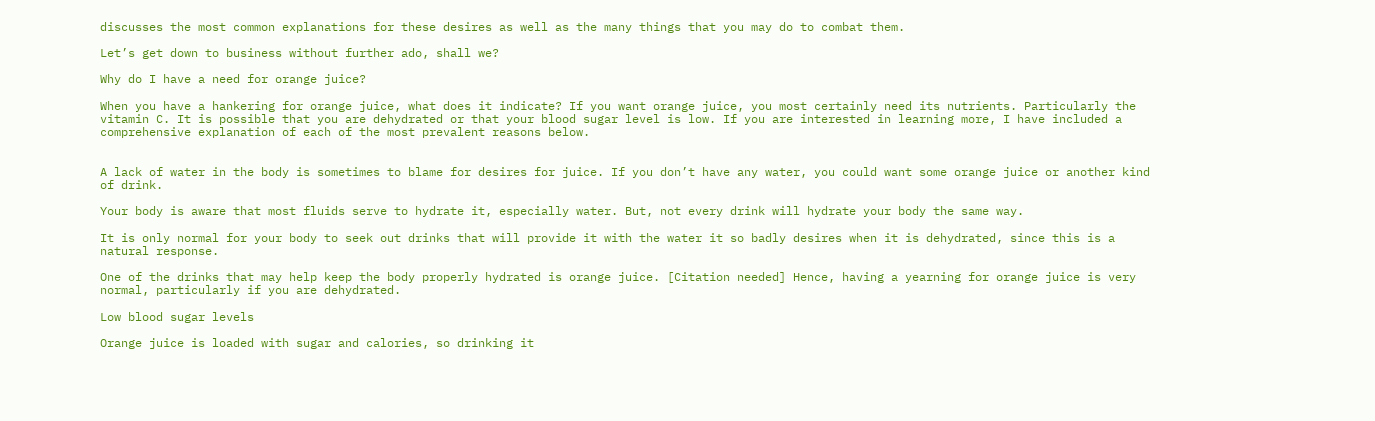discusses the most common explanations for these desires as well as the many things that you may do to combat them.

Let’s get down to business without further ado, shall we?

Why do I have a need for orange juice?

When you have a hankering for orange juice, what does it indicate? If you want orange juice, you most certainly need its nutrients. Particularly the vitamin C. It is possible that you are dehydrated or that your blood sugar level is low. If you are interested in learning more, I have included a comprehensive explanation of each of the most prevalent reasons below.


A lack of water in the body is sometimes to blame for desires for juice. If you don’t have any water, you could want some orange juice or another kind of drink.

Your body is aware that most fluids serve to hydrate it, especially water. But, not every drink will hydrate your body the same way.

It is only normal for your body to seek out drinks that will provide it with the water it so badly desires when it is dehydrated, since this is a natural response.

One of the drinks that may help keep the body properly hydrated is orange juice. [Citation needed] Hence, having a yearning for orange juice is very normal, particularly if you are dehydrated.

Low blood sugar levels

Orange juice is loaded with sugar and calories, so drinking it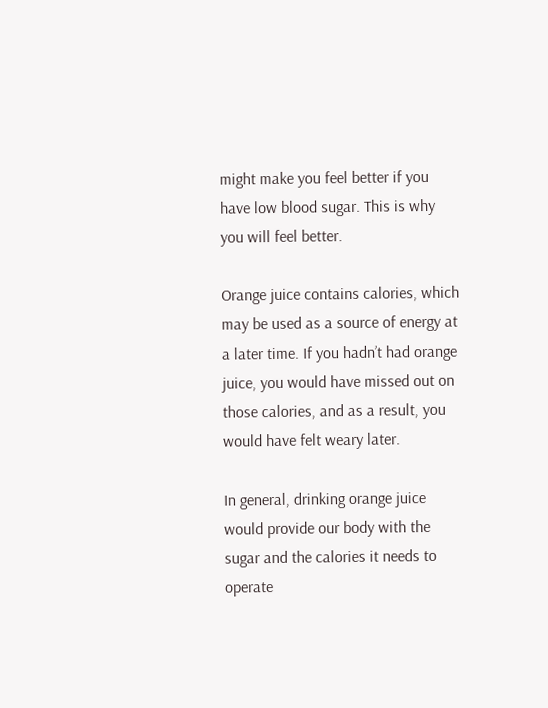might make you feel better if you have low blood sugar. This is why you will feel better.

Orange juice contains calories, which may be used as a source of energy at a later time. If you hadn’t had orange juice, you would have missed out on those calories, and as a result, you would have felt weary later.

In general, drinking orange juice would provide our body with the sugar and the calories it needs to operate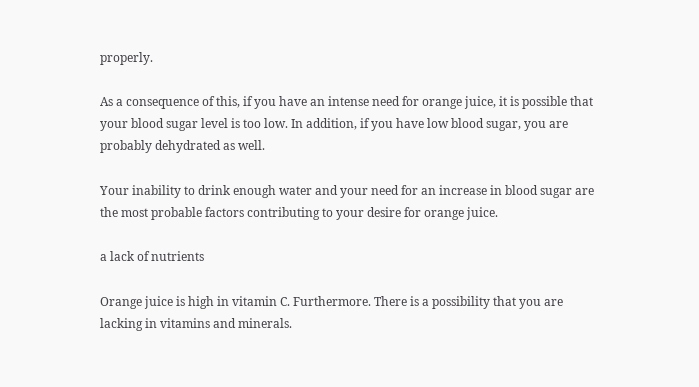properly.

As a consequence of this, if you have an intense need for orange juice, it is possible that your blood sugar level is too low. In addition, if you have low blood sugar, you are probably dehydrated as well.

Your inability to drink enough water and your need for an increase in blood sugar are the most probable factors contributing to your desire for orange juice.

a lack of nutrients

Orange juice is high in vitamin C. Furthermore. There is a possibility that you are lacking in vitamins and minerals.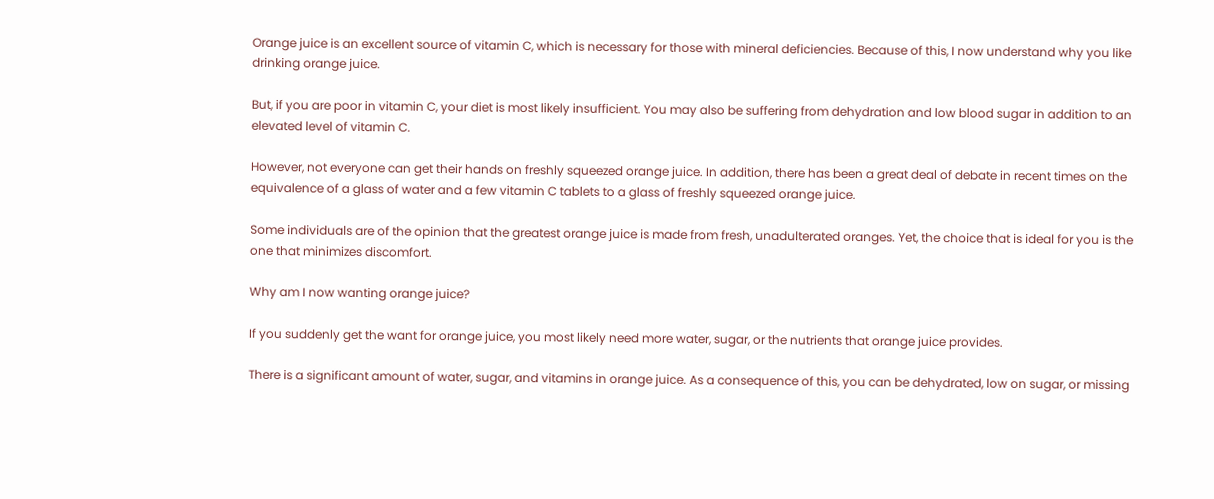Orange juice is an excellent source of vitamin C, which is necessary for those with mineral deficiencies. Because of this, I now understand why you like drinking orange juice.

But, if you are poor in vitamin C, your diet is most likely insufficient. You may also be suffering from dehydration and low blood sugar in addition to an elevated level of vitamin C.

However, not everyone can get their hands on freshly squeezed orange juice. In addition, there has been a great deal of debate in recent times on the equivalence of a glass of water and a few vitamin C tablets to a glass of freshly squeezed orange juice.

Some individuals are of the opinion that the greatest orange juice is made from fresh, unadulterated oranges. Yet, the choice that is ideal for you is the one that minimizes discomfort.

Why am I now wanting orange juice?

If you suddenly get the want for orange juice, you most likely need more water, sugar, or the nutrients that orange juice provides.

There is a significant amount of water, sugar, and vitamins in orange juice. As a consequence of this, you can be dehydrated, low on sugar, or missing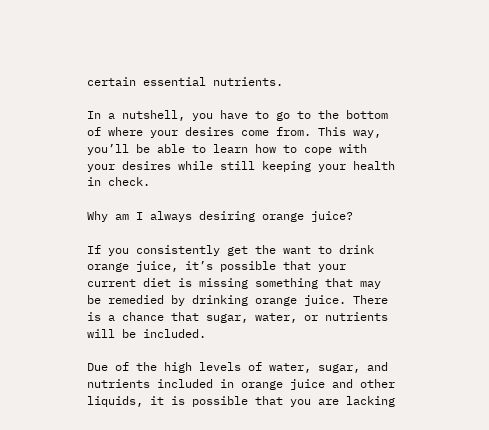certain essential nutrients.

In a nutshell, you have to go to the bottom of where your desires come from. This way, you’ll be able to learn how to cope with your desires while still keeping your health in check.

Why am I always desiring orange juice?

If you consistently get the want to drink orange juice, it’s possible that your current diet is missing something that may be remedied by drinking orange juice. There is a chance that sugar, water, or nutrients will be included.

Due of the high levels of water, sugar, and nutrients included in orange juice and other liquids, it is possible that you are lacking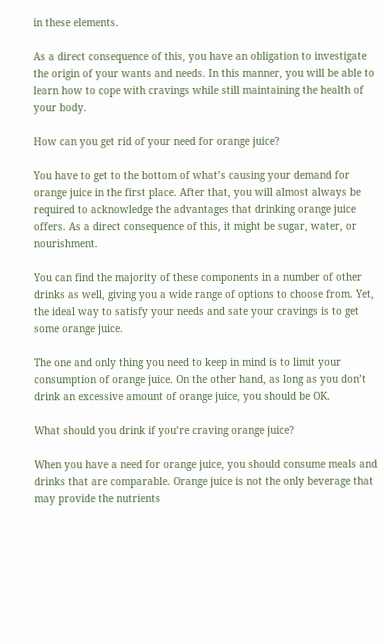in these elements.

As a direct consequence of this, you have an obligation to investigate the origin of your wants and needs. In this manner, you will be able to learn how to cope with cravings while still maintaining the health of your body.

How can you get rid of your need for orange juice?

You have to get to the bottom of what’s causing your demand for orange juice in the first place. After that, you will almost always be required to acknowledge the advantages that drinking orange juice offers. As a direct consequence of this, it might be sugar, water, or nourishment.

You can find the majority of these components in a number of other drinks as well, giving you a wide range of options to choose from. Yet, the ideal way to satisfy your needs and sate your cravings is to get some orange juice.

The one and only thing you need to keep in mind is to limit your consumption of orange juice. On the other hand, as long as you don’t drink an excessive amount of orange juice, you should be OK.

What should you drink if you’re craving orange juice?

When you have a need for orange juice, you should consume meals and drinks that are comparable. Orange juice is not the only beverage that may provide the nutrients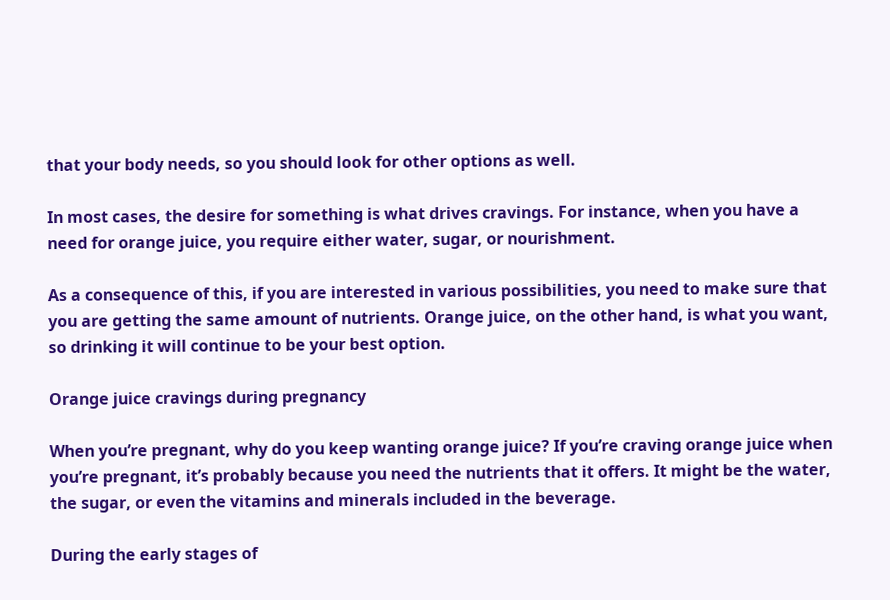that your body needs, so you should look for other options as well.

In most cases, the desire for something is what drives cravings. For instance, when you have a need for orange juice, you require either water, sugar, or nourishment.

As a consequence of this, if you are interested in various possibilities, you need to make sure that you are getting the same amount of nutrients. Orange juice, on the other hand, is what you want, so drinking it will continue to be your best option.

Orange juice cravings during pregnancy

When you’re pregnant, why do you keep wanting orange juice? If you’re craving orange juice when you’re pregnant, it’s probably because you need the nutrients that it offers. It might be the water, the sugar, or even the vitamins and minerals included in the beverage.

During the early stages of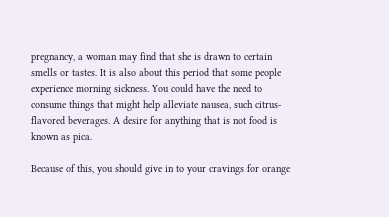pregnancy, a woman may find that she is drawn to certain smells or tastes. It is also about this period that some people experience morning sickness. You could have the need to consume things that might help alleviate nausea, such citrus-flavored beverages. A desire for anything that is not food is known as pica.

Because of this, you should give in to your cravings for orange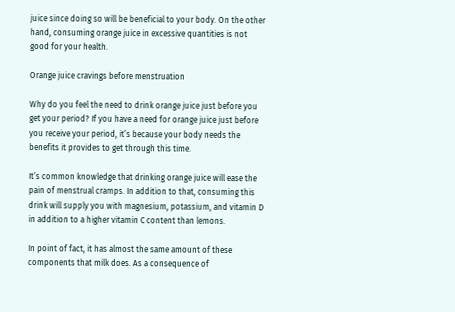juice since doing so will be beneficial to your body. On the other hand, consuming orange juice in excessive quantities is not good for your health.

Orange juice cravings before menstruation

Why do you feel the need to drink orange juice just before you get your period? If you have a need for orange juice just before you receive your period, it’s because your body needs the benefits it provides to get through this time.

It’s common knowledge that drinking orange juice will ease the pain of menstrual cramps. In addition to that, consuming this drink will supply you with magnesium, potassium, and vitamin D in addition to a higher vitamin C content than lemons.

In point of fact, it has almost the same amount of these components that milk does. As a consequence of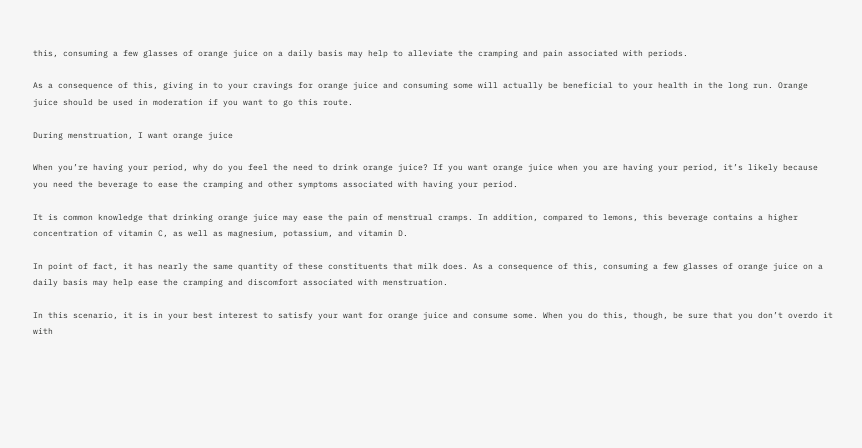this, consuming a few glasses of orange juice on a daily basis may help to alleviate the cramping and pain associated with periods.

As a consequence of this, giving in to your cravings for orange juice and consuming some will actually be beneficial to your health in the long run. Orange juice should be used in moderation if you want to go this route.

During menstruation, I want orange juice

When you’re having your period, why do you feel the need to drink orange juice? If you want orange juice when you are having your period, it’s likely because you need the beverage to ease the cramping and other symptoms associated with having your period.

It is common knowledge that drinking orange juice may ease the pain of menstrual cramps. In addition, compared to lemons, this beverage contains a higher concentration of vitamin C, as well as magnesium, potassium, and vitamin D.

In point of fact, it has nearly the same quantity of these constituents that milk does. As a consequence of this, consuming a few glasses of orange juice on a daily basis may help ease the cramping and discomfort associated with menstruation.

In this scenario, it is in your best interest to satisfy your want for orange juice and consume some. When you do this, though, be sure that you don’t overdo it with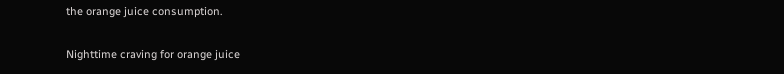the orange juice consumption.

Nighttime craving for orange juice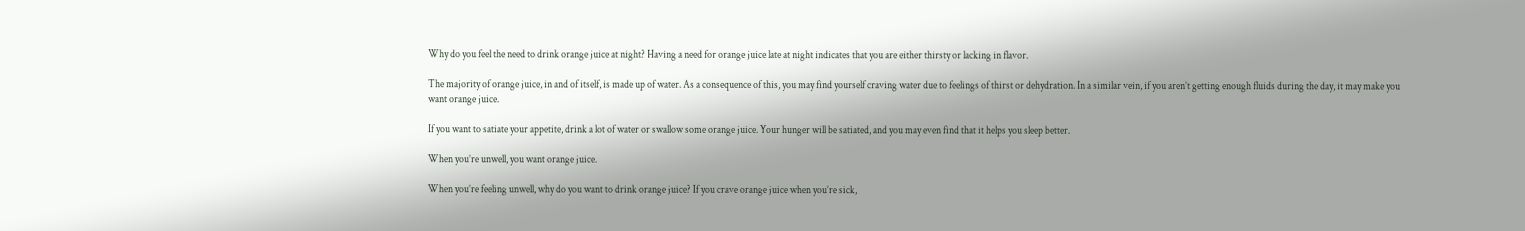Why do you feel the need to drink orange juice at night? Having a need for orange juice late at night indicates that you are either thirsty or lacking in flavor.

The majority of orange juice, in and of itself, is made up of water. As a consequence of this, you may find yourself craving water due to feelings of thirst or dehydration. In a similar vein, if you aren’t getting enough fluids during the day, it may make you want orange juice.

If you want to satiate your appetite, drink a lot of water or swallow some orange juice. Your hunger will be satiated, and you may even find that it helps you sleep better.

When you’re unwell, you want orange juice.

When you’re feeling unwell, why do you want to drink orange juice? If you crave orange juice when you’re sick,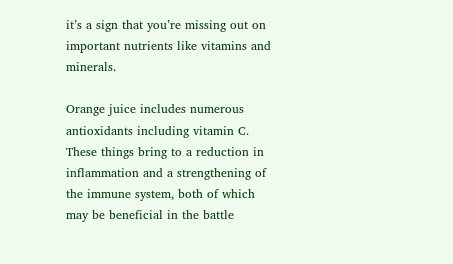it’s a sign that you’re missing out on important nutrients like vitamins and minerals.

Orange juice includes numerous antioxidants including vitamin C. These things bring to a reduction in inflammation and a strengthening of the immune system, both of which may be beneficial in the battle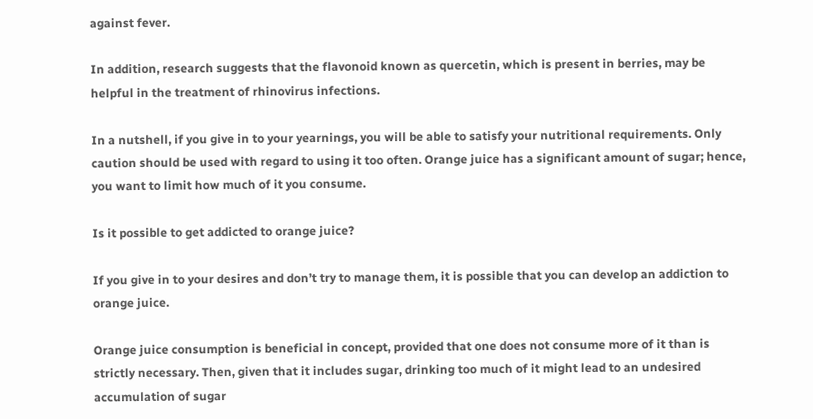against fever.

In addition, research suggests that the flavonoid known as quercetin, which is present in berries, may be helpful in the treatment of rhinovirus infections.

In a nutshell, if you give in to your yearnings, you will be able to satisfy your nutritional requirements. Only caution should be used with regard to using it too often. Orange juice has a significant amount of sugar; hence, you want to limit how much of it you consume.

Is it possible to get addicted to orange juice?

If you give in to your desires and don’t try to manage them, it is possible that you can develop an addiction to orange juice.

Orange juice consumption is beneficial in concept, provided that one does not consume more of it than is strictly necessary. Then, given that it includes sugar, drinking too much of it might lead to an undesired accumulation of sugar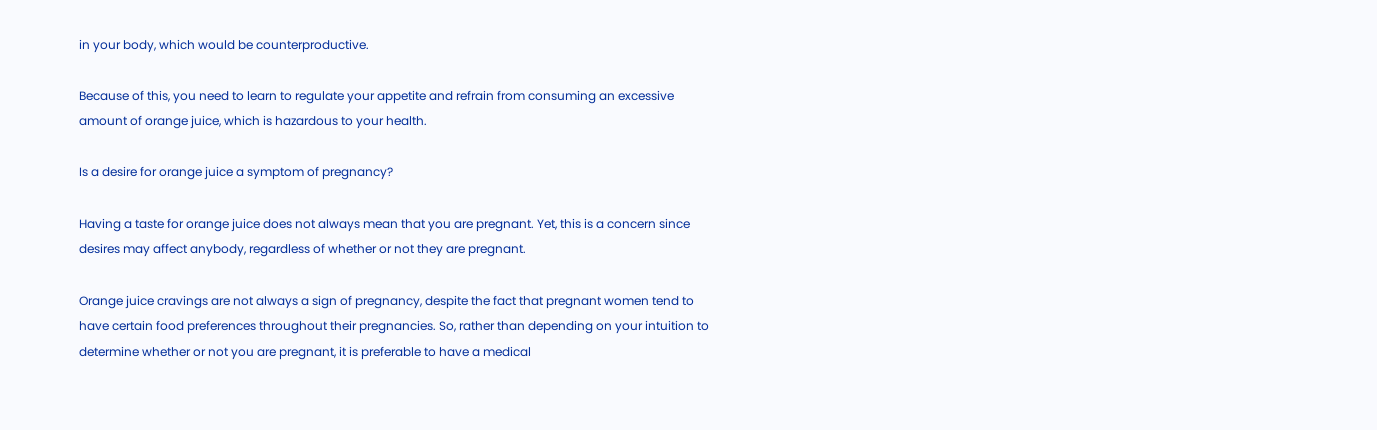in your body, which would be counterproductive.

Because of this, you need to learn to regulate your appetite and refrain from consuming an excessive amount of orange juice, which is hazardous to your health.

Is a desire for orange juice a symptom of pregnancy?

Having a taste for orange juice does not always mean that you are pregnant. Yet, this is a concern since desires may affect anybody, regardless of whether or not they are pregnant.

Orange juice cravings are not always a sign of pregnancy, despite the fact that pregnant women tend to have certain food preferences throughout their pregnancies. So, rather than depending on your intuition to determine whether or not you are pregnant, it is preferable to have a medical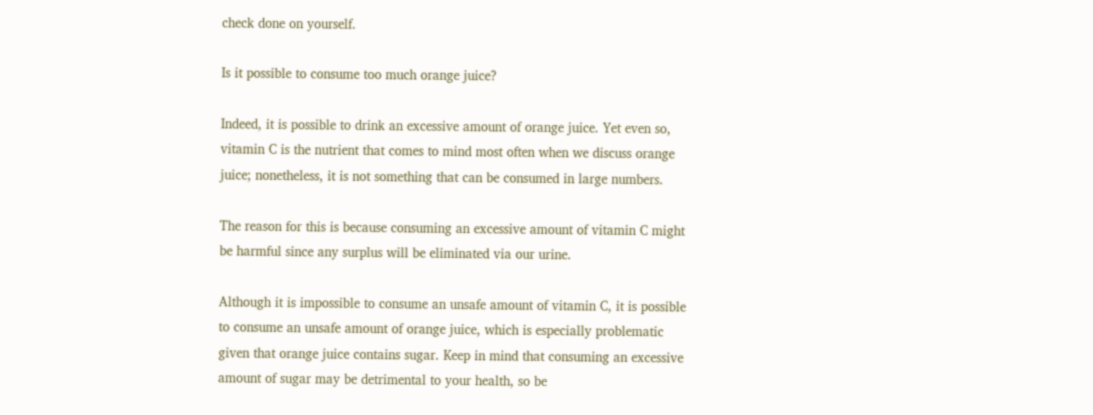check done on yourself.

Is it possible to consume too much orange juice?

Indeed, it is possible to drink an excessive amount of orange juice. Yet even so, vitamin C is the nutrient that comes to mind most often when we discuss orange juice; nonetheless, it is not something that can be consumed in large numbers.

The reason for this is because consuming an excessive amount of vitamin C might be harmful since any surplus will be eliminated via our urine.

Although it is impossible to consume an unsafe amount of vitamin C, it is possible to consume an unsafe amount of orange juice, which is especially problematic given that orange juice contains sugar. Keep in mind that consuming an excessive amount of sugar may be detrimental to your health, so be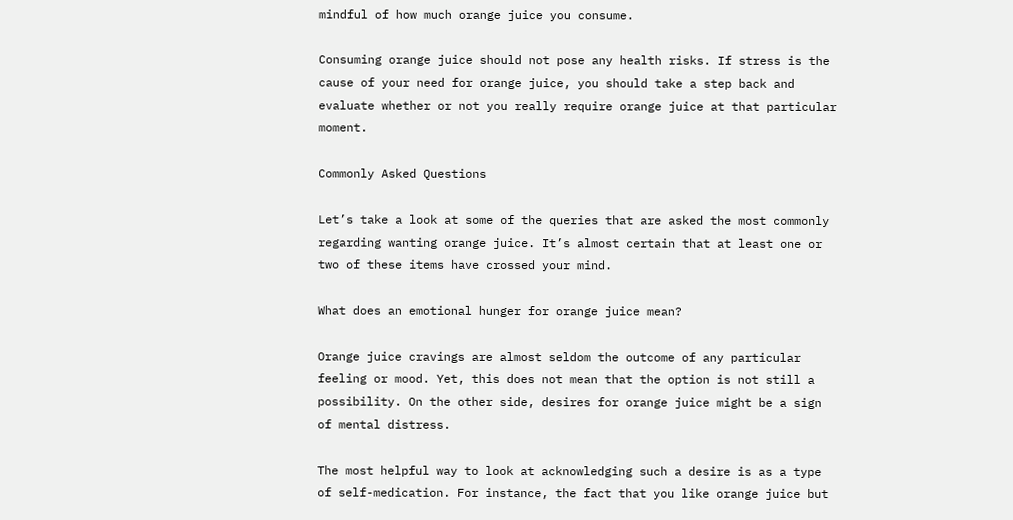mindful of how much orange juice you consume.

Consuming orange juice should not pose any health risks. If stress is the cause of your need for orange juice, you should take a step back and evaluate whether or not you really require orange juice at that particular moment.

Commonly Asked Questions

Let’s take a look at some of the queries that are asked the most commonly regarding wanting orange juice. It’s almost certain that at least one or two of these items have crossed your mind.

What does an emotional hunger for orange juice mean?

Orange juice cravings are almost seldom the outcome of any particular feeling or mood. Yet, this does not mean that the option is not still a possibility. On the other side, desires for orange juice might be a sign of mental distress.

The most helpful way to look at acknowledging such a desire is as a type of self-medication. For instance, the fact that you like orange juice but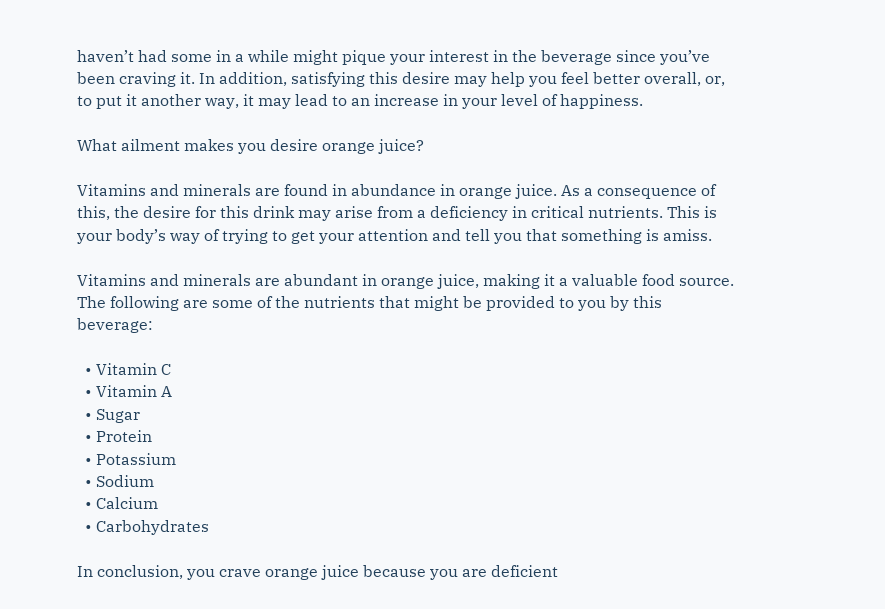haven’t had some in a while might pique your interest in the beverage since you’ve been craving it. In addition, satisfying this desire may help you feel better overall, or, to put it another way, it may lead to an increase in your level of happiness.

What ailment makes you desire orange juice?

Vitamins and minerals are found in abundance in orange juice. As a consequence of this, the desire for this drink may arise from a deficiency in critical nutrients. This is your body’s way of trying to get your attention and tell you that something is amiss.

Vitamins and minerals are abundant in orange juice, making it a valuable food source. The following are some of the nutrients that might be provided to you by this beverage:

  • Vitamin C
  • Vitamin A
  • Sugar
  • Protein
  • Potassium
  • Sodium
  • Calcium
  • Carbohydrates

In conclusion, you crave orange juice because you are deficient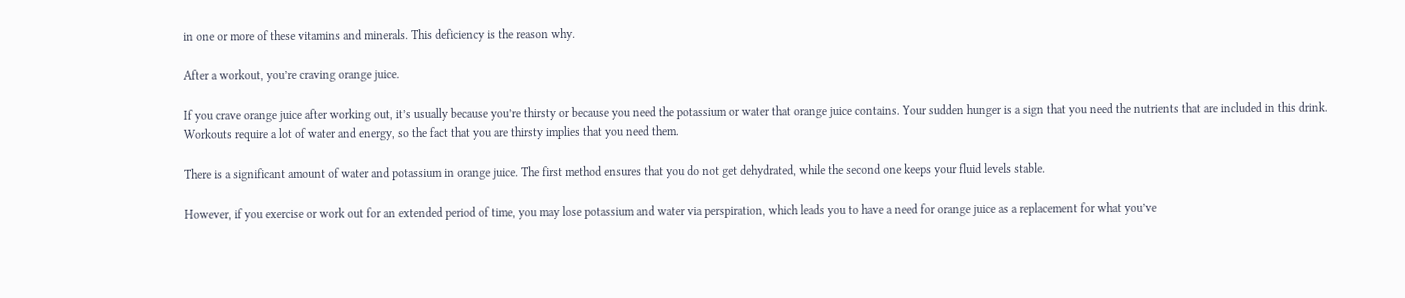in one or more of these vitamins and minerals. This deficiency is the reason why.

After a workout, you’re craving orange juice.

If you crave orange juice after working out, it’s usually because you’re thirsty or because you need the potassium or water that orange juice contains. Your sudden hunger is a sign that you need the nutrients that are included in this drink. Workouts require a lot of water and energy, so the fact that you are thirsty implies that you need them.

There is a significant amount of water and potassium in orange juice. The first method ensures that you do not get dehydrated, while the second one keeps your fluid levels stable.

However, if you exercise or work out for an extended period of time, you may lose potassium and water via perspiration, which leads you to have a need for orange juice as a replacement for what you’ve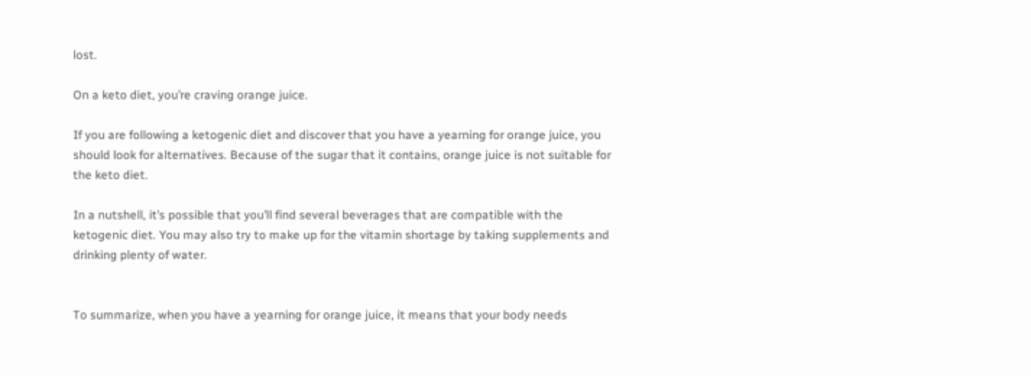lost.

On a keto diet, you’re craving orange juice.

If you are following a ketogenic diet and discover that you have a yearning for orange juice, you should look for alternatives. Because of the sugar that it contains, orange juice is not suitable for the keto diet.

In a nutshell, it’s possible that you’ll find several beverages that are compatible with the ketogenic diet. You may also try to make up for the vitamin shortage by taking supplements and drinking plenty of water.


To summarize, when you have a yearning for orange juice, it means that your body needs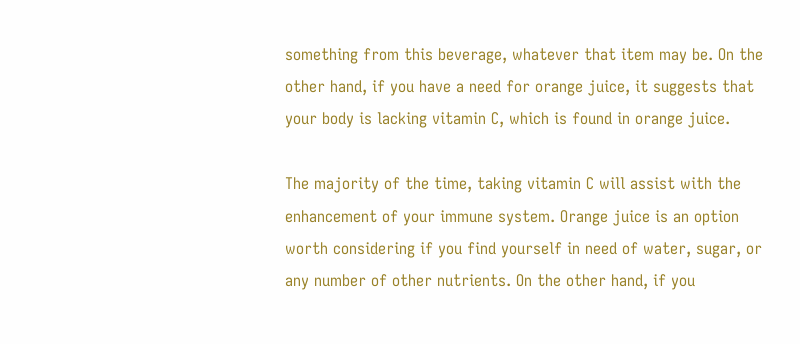something from this beverage, whatever that item may be. On the other hand, if you have a need for orange juice, it suggests that your body is lacking vitamin C, which is found in orange juice.

The majority of the time, taking vitamin C will assist with the enhancement of your immune system. Orange juice is an option worth considering if you find yourself in need of water, sugar, or any number of other nutrients. On the other hand, if you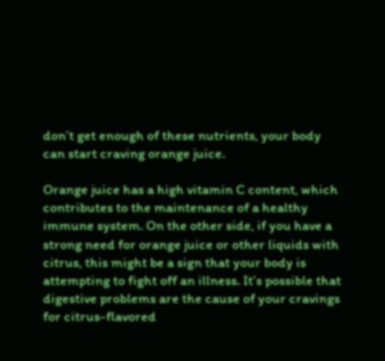don’t get enough of these nutrients, your body can start craving orange juice.

Orange juice has a high vitamin C content, which contributes to the maintenance of a healthy immune system. On the other side, if you have a strong need for orange juice or other liquids with citrus, this might be a sign that your body is attempting to fight off an illness. It’s possible that digestive problems are the cause of your cravings for citrus-flavored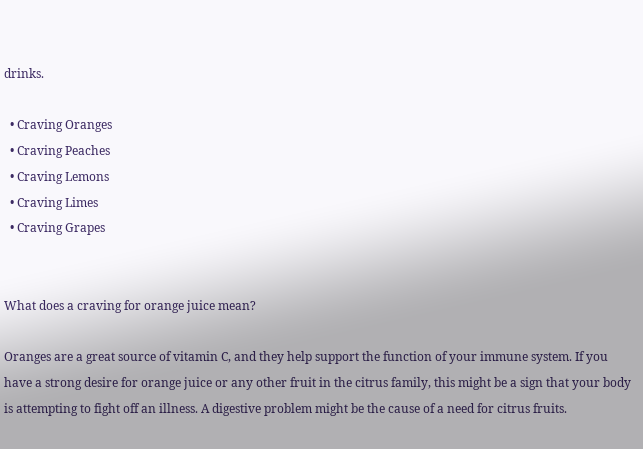drinks.

  • Craving Oranges
  • Craving Peaches
  • Craving Lemons
  • Craving Limes
  • Craving Grapes


What does a craving for orange juice mean?

Oranges are a great source of vitamin C, and they help support the function of your immune system. If you have a strong desire for orange juice or any other fruit in the citrus family, this might be a sign that your body is attempting to fight off an illness. A digestive problem might be the cause of a need for citrus fruits.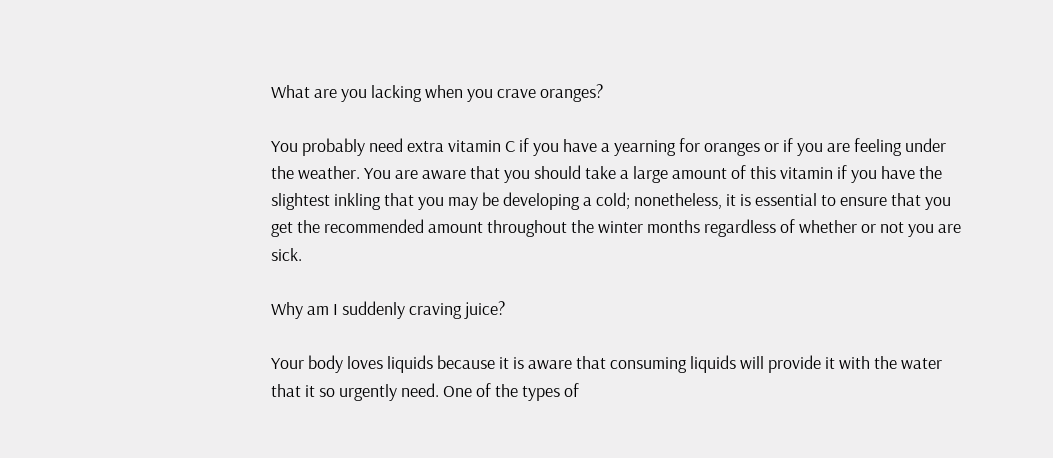What are you lacking when you crave oranges?

You probably need extra vitamin C if you have a yearning for oranges or if you are feeling under the weather. You are aware that you should take a large amount of this vitamin if you have the slightest inkling that you may be developing a cold; nonetheless, it is essential to ensure that you get the recommended amount throughout the winter months regardless of whether or not you are sick.

Why am I suddenly craving juice?

Your body loves liquids because it is aware that consuming liquids will provide it with the water that it so urgently need. One of the types of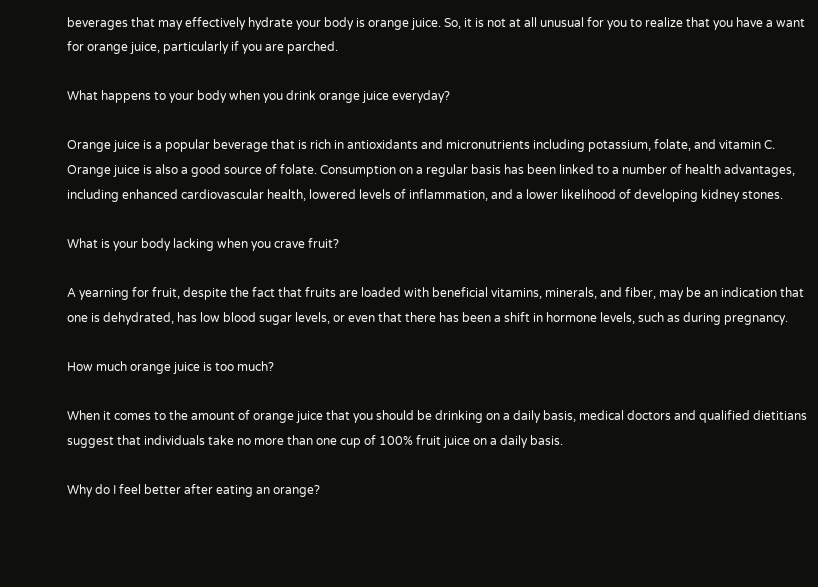beverages that may effectively hydrate your body is orange juice. So, it is not at all unusual for you to realize that you have a want for orange juice, particularly if you are parched.

What happens to your body when you drink orange juice everyday?

Orange juice is a popular beverage that is rich in antioxidants and micronutrients including potassium, folate, and vitamin C. Orange juice is also a good source of folate. Consumption on a regular basis has been linked to a number of health advantages, including enhanced cardiovascular health, lowered levels of inflammation, and a lower likelihood of developing kidney stones.

What is your body lacking when you crave fruit?

A yearning for fruit, despite the fact that fruits are loaded with beneficial vitamins, minerals, and fiber, may be an indication that one is dehydrated, has low blood sugar levels, or even that there has been a shift in hormone levels, such as during pregnancy.

How much orange juice is too much?

When it comes to the amount of orange juice that you should be drinking on a daily basis, medical doctors and qualified dietitians suggest that individuals take no more than one cup of 100% fruit juice on a daily basis.

Why do I feel better after eating an orange?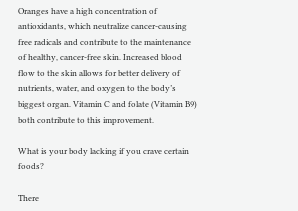Oranges have a high concentration of antioxidants, which neutralize cancer-causing free radicals and contribute to the maintenance of healthy, cancer-free skin. Increased blood flow to the skin allows for better delivery of nutrients, water, and oxygen to the body’s biggest organ. Vitamin C and folate (Vitamin B9) both contribute to this improvement.

What is your body lacking if you crave certain foods?

There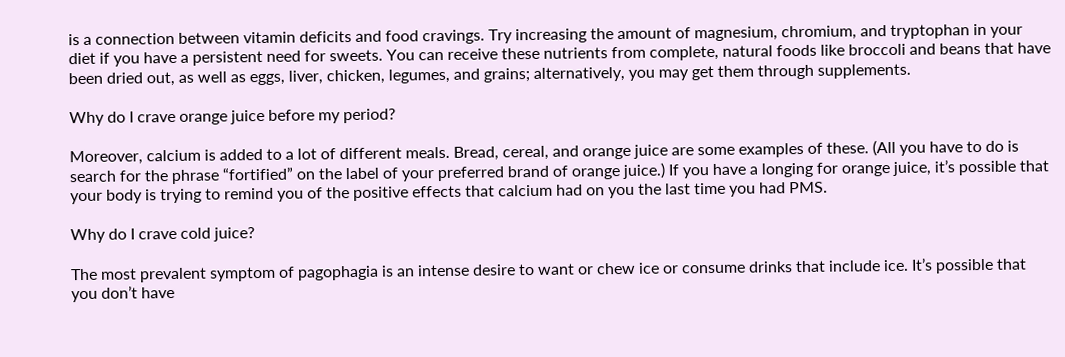is a connection between vitamin deficits and food cravings. Try increasing the amount of magnesium, chromium, and tryptophan in your diet if you have a persistent need for sweets. You can receive these nutrients from complete, natural foods like broccoli and beans that have been dried out, as well as eggs, liver, chicken, legumes, and grains; alternatively, you may get them through supplements.

Why do I crave orange juice before my period?

Moreover, calcium is added to a lot of different meals. Bread, cereal, and orange juice are some examples of these. (All you have to do is search for the phrase “fortified” on the label of your preferred brand of orange juice.) If you have a longing for orange juice, it’s possible that your body is trying to remind you of the positive effects that calcium had on you the last time you had PMS.

Why do I crave cold juice?

The most prevalent symptom of pagophagia is an intense desire to want or chew ice or consume drinks that include ice. It’s possible that you don’t have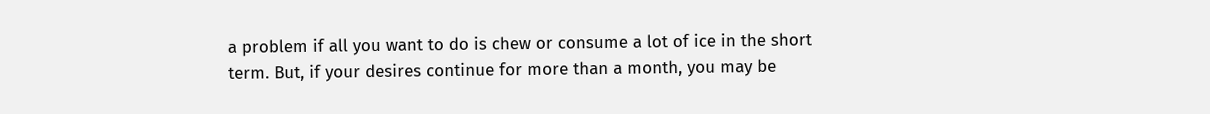a problem if all you want to do is chew or consume a lot of ice in the short term. But, if your desires continue for more than a month, you may be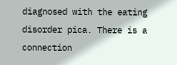diagnosed with the eating disorder pica. There is a connection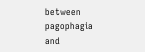between pagophagia and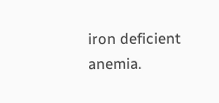iron deficient anemia.